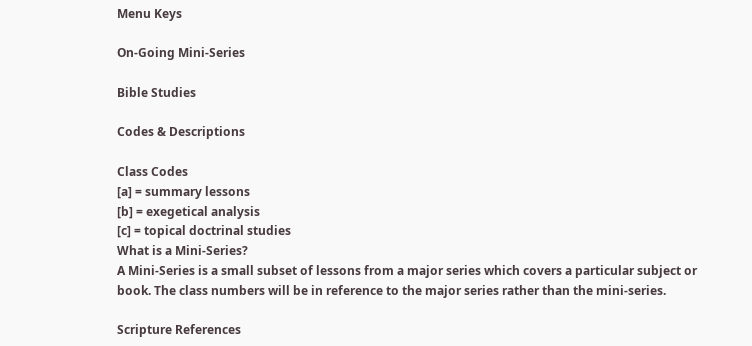Menu Keys

On-Going Mini-Series

Bible Studies

Codes & Descriptions

Class Codes
[a] = summary lessons
[b] = exegetical analysis
[c] = topical doctrinal studies
What is a Mini-Series?
A Mini-Series is a small subset of lessons from a major series which covers a particular subject or book. The class numbers will be in reference to the major series rather than the mini-series.

Scripture References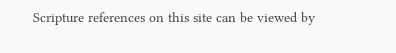Scripture references on this site can be viewed by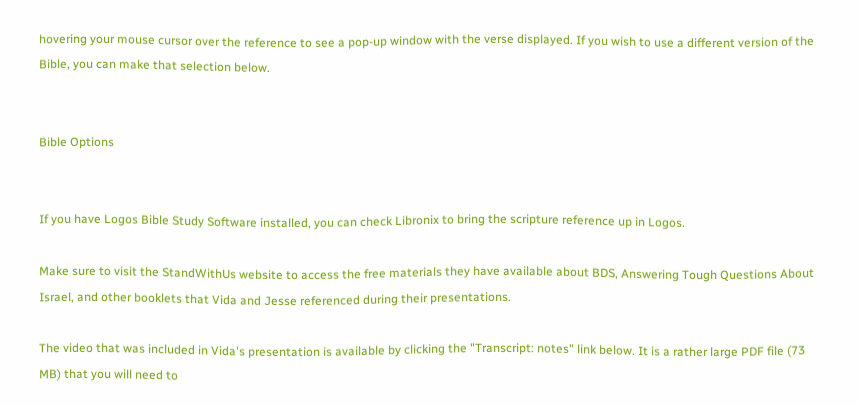hovering your mouse cursor over the reference to see a pop-up window with the verse displayed. If you wish to use a different version of the Bible, you can make that selection below.


Bible Options


If you have Logos Bible Study Software installed, you can check Libronix to bring the scripture reference up in Logos.

Make sure to visit the StandWithUs website to access the free materials they have available about BDS, Answering Tough Questions About Israel, and other booklets that Vida and Jesse referenced during their presentations.

The video that was included in Vida's presentation is available by clicking the "Transcript: notes" link below. It is a rather large PDF file (73 MB) that you will need to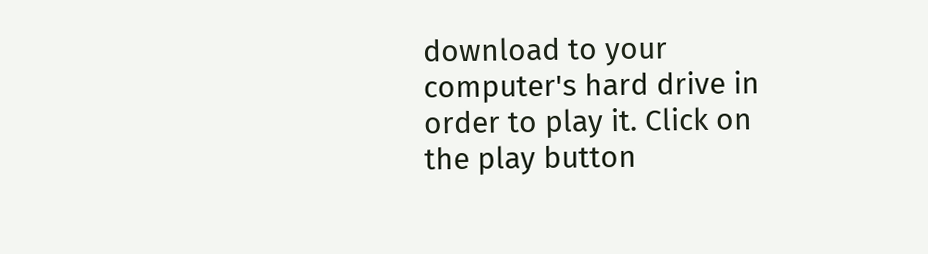download to your computer's hard drive in order to play it. Click on the play button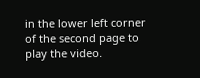in the lower left corner of the second page to play the video.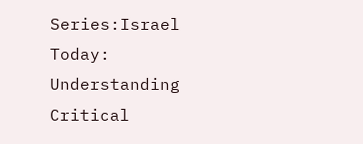Series:Israel Today: Understanding Critical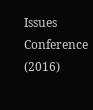Issues Conference (2016)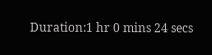Duration:1 hr 0 mins 24 secs